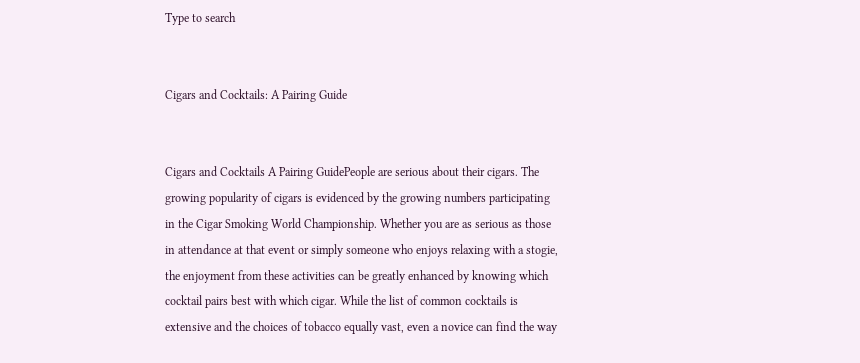Type to search


Cigars and Cocktails: A Pairing Guide


Cigars and Cocktails A Pairing GuidePeople are serious about their cigars. The growing popularity of cigars is evidenced by the growing numbers participating in the Cigar Smoking World Championship. Whether you are as serious as those in attendance at that event or simply someone who enjoys relaxing with a stogie, the enjoyment from these activities can be greatly enhanced by knowing which cocktail pairs best with which cigar. While the list of common cocktails is extensive and the choices of tobacco equally vast, even a novice can find the way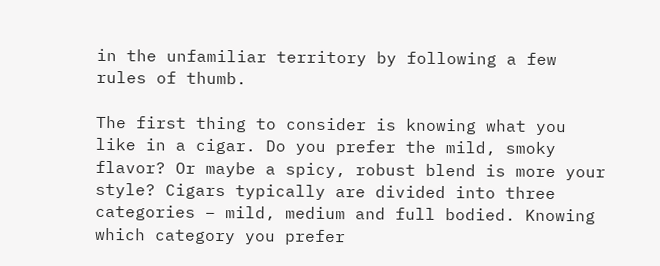in the unfamiliar territory by following a few rules of thumb.

The first thing to consider is knowing what you like in a cigar. Do you prefer the mild, smoky flavor? Or maybe a spicy, robust blend is more your style? Cigars typically are divided into three categories – mild, medium and full bodied. Knowing which category you prefer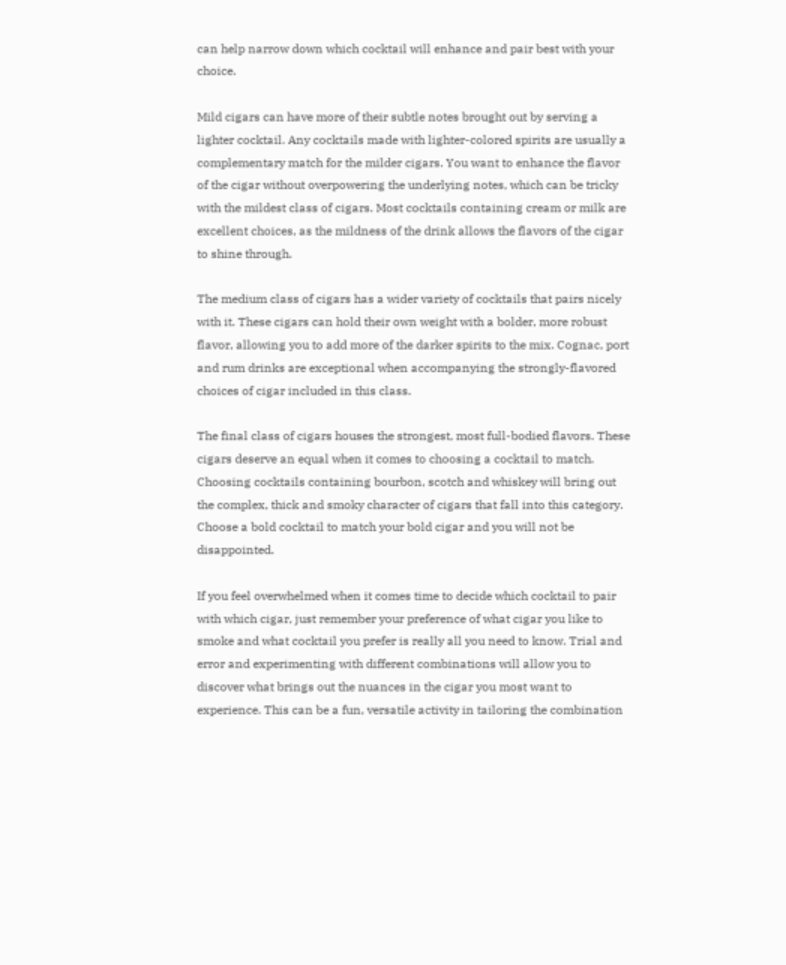can help narrow down which cocktail will enhance and pair best with your choice.

Mild cigars can have more of their subtle notes brought out by serving a lighter cocktail. Any cocktails made with lighter-colored spirits are usually a complementary match for the milder cigars. You want to enhance the flavor of the cigar without overpowering the underlying notes, which can be tricky with the mildest class of cigars. Most cocktails containing cream or milk are excellent choices, as the mildness of the drink allows the flavors of the cigar to shine through.

The medium class of cigars has a wider variety of cocktails that pairs nicely with it. These cigars can hold their own weight with a bolder, more robust flavor, allowing you to add more of the darker spirits to the mix. Cognac, port and rum drinks are exceptional when accompanying the strongly-flavored choices of cigar included in this class.

The final class of cigars houses the strongest, most full-bodied flavors. These cigars deserve an equal when it comes to choosing a cocktail to match. Choosing cocktails containing bourbon, scotch and whiskey will bring out the complex, thick and smoky character of cigars that fall into this category. Choose a bold cocktail to match your bold cigar and you will not be disappointed.

If you feel overwhelmed when it comes time to decide which cocktail to pair with which cigar, just remember your preference of what cigar you like to smoke and what cocktail you prefer is really all you need to know. Trial and error and experimenting with different combinations will allow you to discover what brings out the nuances in the cigar you most want to experience. This can be a fun, versatile activity in tailoring the combination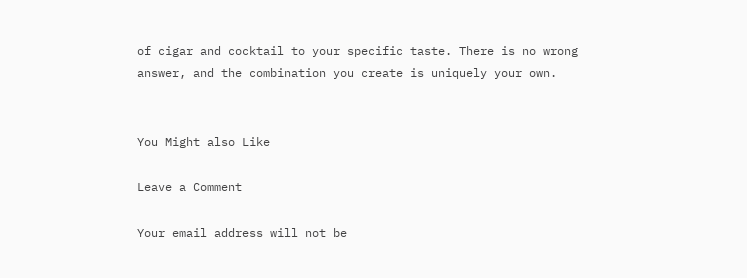of cigar and cocktail to your specific taste. There is no wrong answer, and the combination you create is uniquely your own.


You Might also Like

Leave a Comment

Your email address will not be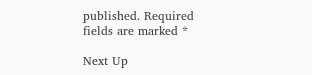published. Required fields are marked *

Next Up